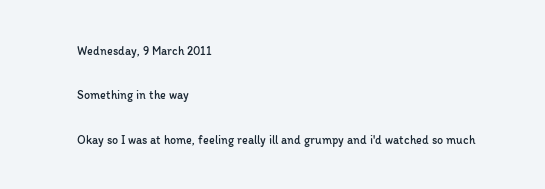Wednesday, 9 March 2011

Something in the way

Okay so I was at home, feeling really ill and grumpy and i'd watched so much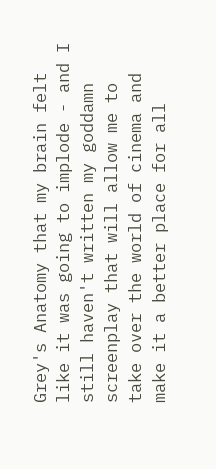Grey's Anatomy that my brain felt like it was going to implode - and I still haven't written my goddamn screenplay that will allow me to take over the world of cinema and make it a better place for all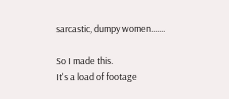sarcastic, dumpy women.......

So I made this.
It's a load of footage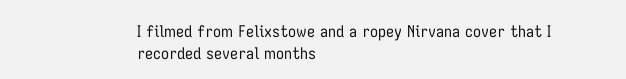I filmed from Felixstowe and a ropey Nirvana cover that I recorded several months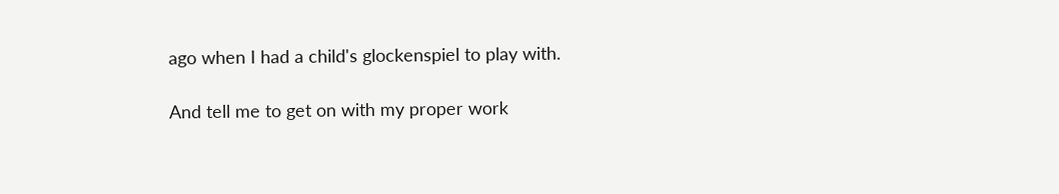ago when I had a child's glockenspiel to play with.

And tell me to get on with my proper work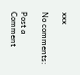xxx

No comments:

Post a Comment